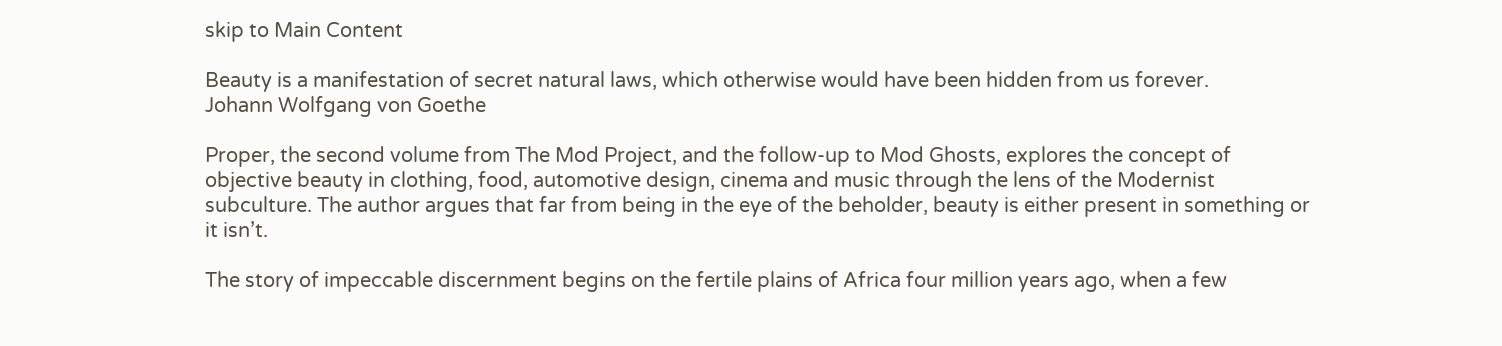skip to Main Content

Beauty is a manifestation of secret natural laws, which otherwise would have been hidden from us forever.
Johann Wolfgang von Goethe

Proper, the second volume from The Mod Project, and the follow-up to Mod Ghosts, explores the concept of objective beauty in clothing, food, automotive design, cinema and music through the lens of the Modernist subculture. The author argues that far from being in the eye of the beholder, beauty is either present in something or it isn’t.

The story of impeccable discernment begins on the fertile plains of Africa four million years ago, when a few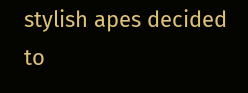stylish apes decided to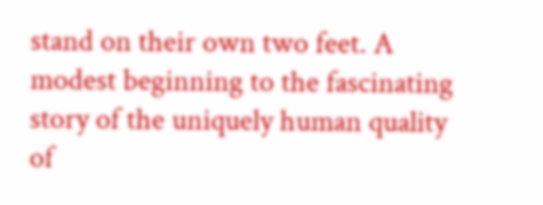stand on their own two feet. A modest beginning to the fascinating story of the uniquely human quality of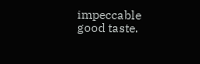impeccable good taste.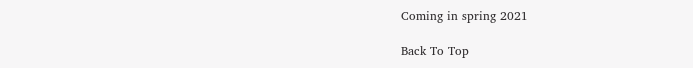Coming in spring 2021

Back To Top